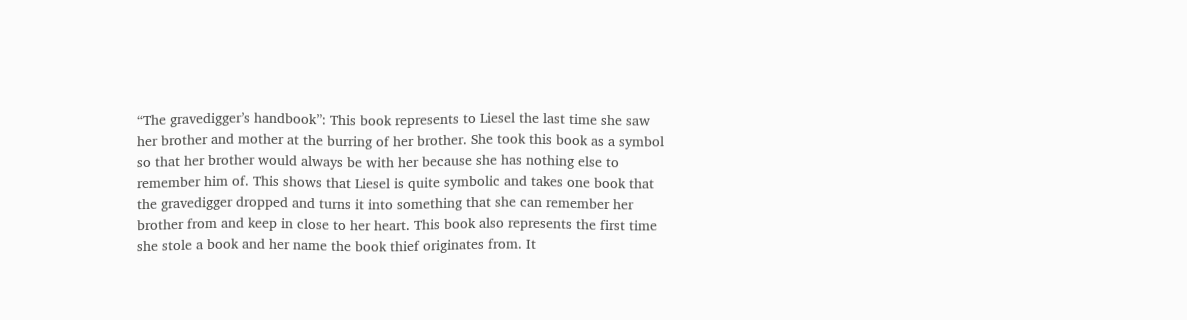“The gravedigger’s handbook”: This book represents to Liesel the last time she saw her brother and mother at the burring of her brother. She took this book as a symbol so that her brother would always be with her because she has nothing else to remember him of. This shows that Liesel is quite symbolic and takes one book that the gravedigger dropped and turns it into something that she can remember her brother from and keep in close to her heart. This book also represents the first time she stole a book and her name the book thief originates from. It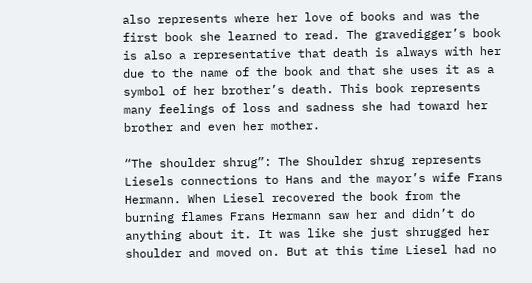also represents where her love of books and was the first book she learned to read. The gravedigger’s book is also a representative that death is always with her due to the name of the book and that she uses it as a symbol of her brother’s death. This book represents many feelings of loss and sadness she had toward her brother and even her mother.

“The shoulder shrug”: The Shoulder shrug represents Liesels connections to Hans and the mayor’s wife Frans Hermann. When Liesel recovered the book from the burning flames Frans Hermann saw her and didn’t do anything about it. It was like she just shrugged her shoulder and moved on. But at this time Liesel had no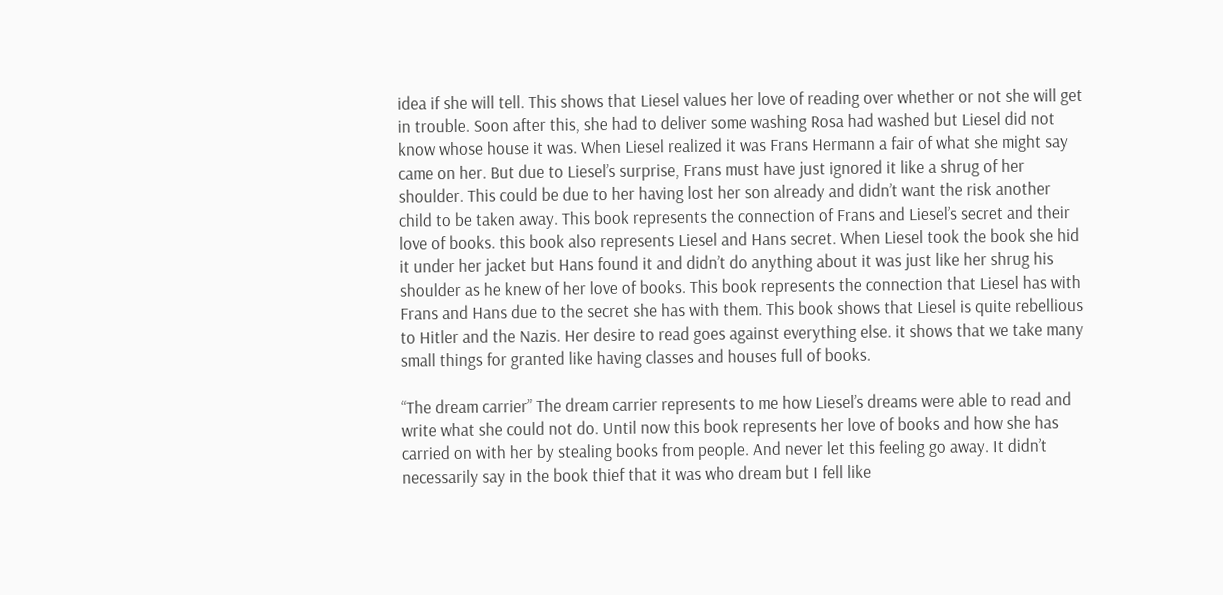idea if she will tell. This shows that Liesel values her love of reading over whether or not she will get in trouble. Soon after this, she had to deliver some washing Rosa had washed but Liesel did not know whose house it was. When Liesel realized it was Frans Hermann a fair of what she might say came on her. But due to Liesel’s surprise, Frans must have just ignored it like a shrug of her shoulder. This could be due to her having lost her son already and didn’t want the risk another child to be taken away. This book represents the connection of Frans and Liesel’s secret and their love of books. this book also represents Liesel and Hans secret. When Liesel took the book she hid it under her jacket but Hans found it and didn’t do anything about it was just like her shrug his shoulder as he knew of her love of books. This book represents the connection that Liesel has with Frans and Hans due to the secret she has with them. This book shows that Liesel is quite rebellious to Hitler and the Nazis. Her desire to read goes against everything else. it shows that we take many small things for granted like having classes and houses full of books.

“The dream carrier” The dream carrier represents to me how Liesel’s dreams were able to read and write what she could not do. Until now this book represents her love of books and how she has carried on with her by stealing books from people. And never let this feeling go away. It didn’t necessarily say in the book thief that it was who dream but I fell like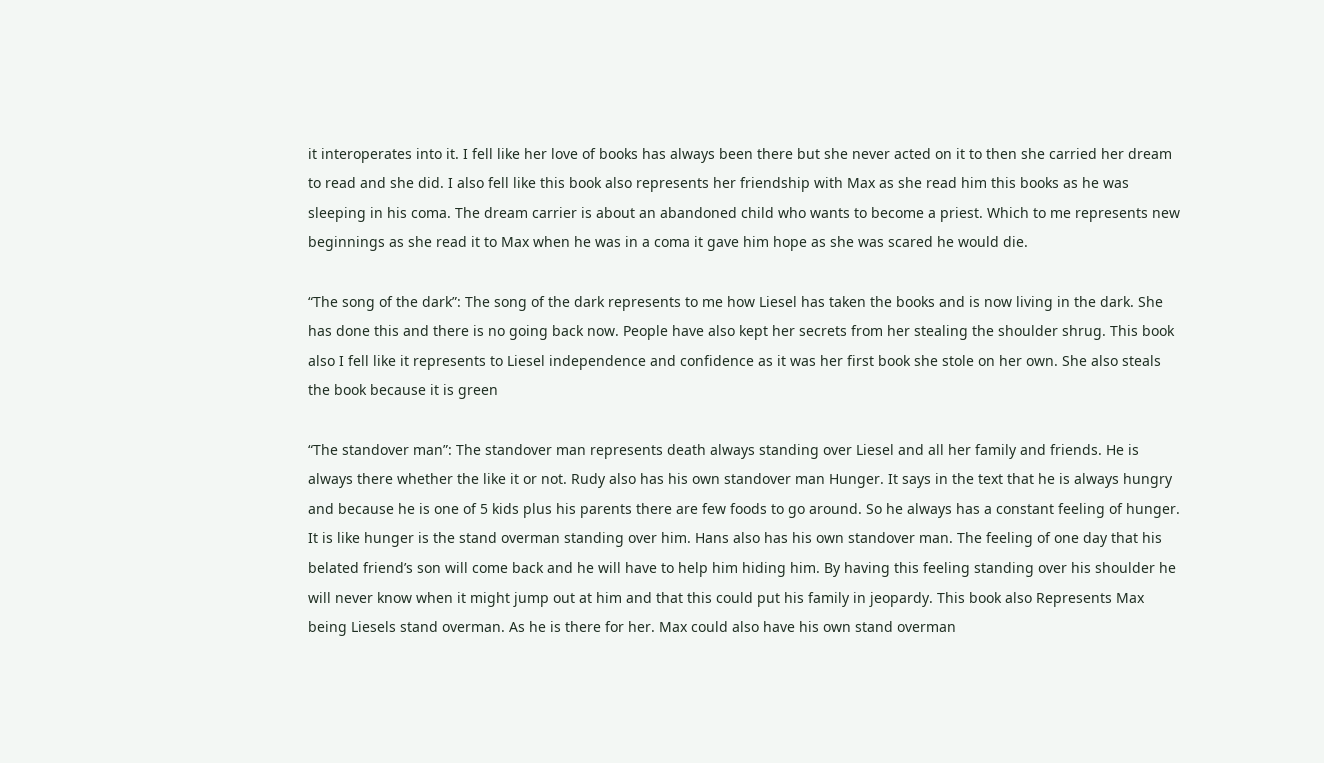it interoperates into it. I fell like her love of books has always been there but she never acted on it to then she carried her dream to read and she did. I also fell like this book also represents her friendship with Max as she read him this books as he was sleeping in his coma. The dream carrier is about an abandoned child who wants to become a priest. Which to me represents new beginnings as she read it to Max when he was in a coma it gave him hope as she was scared he would die.

“The song of the dark”: The song of the dark represents to me how Liesel has taken the books and is now living in the dark. She has done this and there is no going back now. People have also kept her secrets from her stealing the shoulder shrug. This book also I fell like it represents to Liesel independence and confidence as it was her first book she stole on her own. She also steals the book because it is green

“The standover man”: The standover man represents death always standing over Liesel and all her family and friends. He is always there whether the like it or not. Rudy also has his own standover man Hunger. It says in the text that he is always hungry and because he is one of 5 kids plus his parents there are few foods to go around. So he always has a constant feeling of hunger. It is like hunger is the stand overman standing over him. Hans also has his own standover man. The feeling of one day that his belated friend’s son will come back and he will have to help him hiding him. By having this feeling standing over his shoulder he will never know when it might jump out at him and that this could put his family in jeopardy. This book also Represents Max being Liesels stand overman. As he is there for her. Max could also have his own stand overman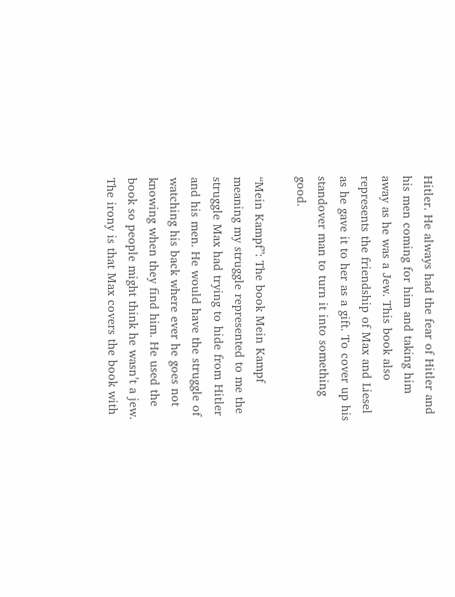Hitler. He always had the fear of Hitler and his men coming for him and taking him away as he was a Jew. This book also represents the friendship of Max and Liesel as he gave it to her as a gift. To cover up his standover man to turn it into something good.

“Mein Kampf”: The book Mein Kampf meaning my struggle represented to me the struggle Max had trying to hide from Hitler and his men. He would have the struggle of watching his back where ever he goes not knowing when they find him. He used the book so people might think he wasn’t a jew. The irony is that Max covers the book with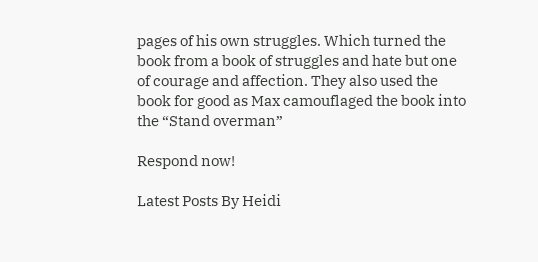pages of his own struggles. Which turned the book from a book of struggles and hate but one of courage and affection. They also used the book for good as Max camouflaged the book into the “Stand overman”

Respond now!

Latest Posts By Heidi